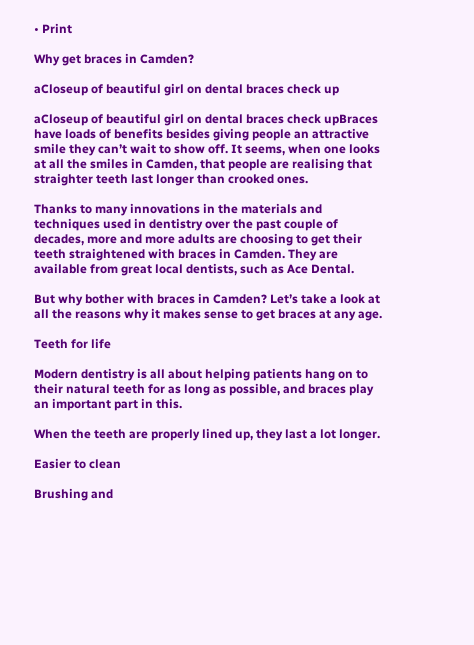• Print

Why get braces in Camden?

aCloseup of beautiful girl on dental braces check up

aCloseup of beautiful girl on dental braces check upBraces have loads of benefits besides giving people an attractive smile they can’t wait to show off. It seems, when one looks at all the smiles in Camden, that people are realising that straighter teeth last longer than crooked ones.

Thanks to many innovations in the materials and techniques used in dentistry over the past couple of decades, more and more adults are choosing to get their teeth straightened with braces in Camden. They are available from great local dentists, such as Ace Dental.

But why bother with braces in Camden? Let’s take a look at all the reasons why it makes sense to get braces at any age.

Teeth for life

Modern dentistry is all about helping patients hang on to their natural teeth for as long as possible, and braces play an important part in this.

When the teeth are properly lined up, they last a lot longer.

Easier to clean

Brushing and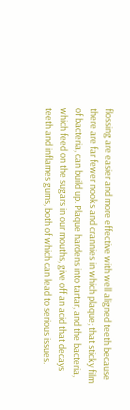flossing are easier and more effective with well aligned teeth because there are far fewer nooks and crannies in which plaque; that sticky film of bacteria, can build up. Plaque hardens into tartar, and the bacteria, which feed on the sugars in our mouths, give off an acid that decays teeth and inflames gums, both of which can lead to serious issues.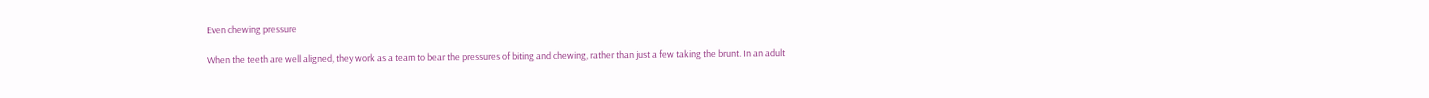Even chewing pressure

When the teeth are well aligned, they work as a team to bear the pressures of biting and chewing, rather than just a few taking the brunt. In an adult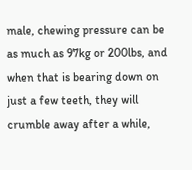male, chewing pressure can be as much as 97kg or 200lbs, and when that is bearing down on just a few teeth, they will crumble away after a while,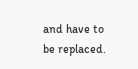and have to be replaced.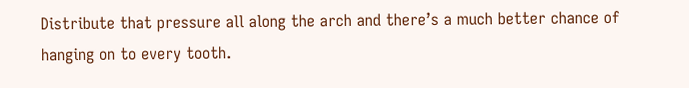Distribute that pressure all along the arch and there’s a much better chance of hanging on to every tooth.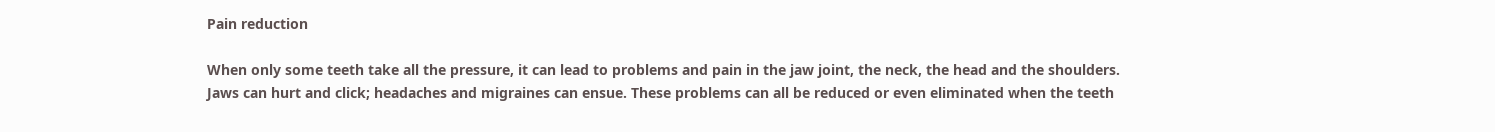Pain reduction

When only some teeth take all the pressure, it can lead to problems and pain in the jaw joint, the neck, the head and the shoulders. Jaws can hurt and click; headaches and migraines can ensue. These problems can all be reduced or even eliminated when the teeth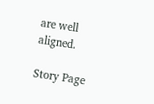are well aligned.

Story Page